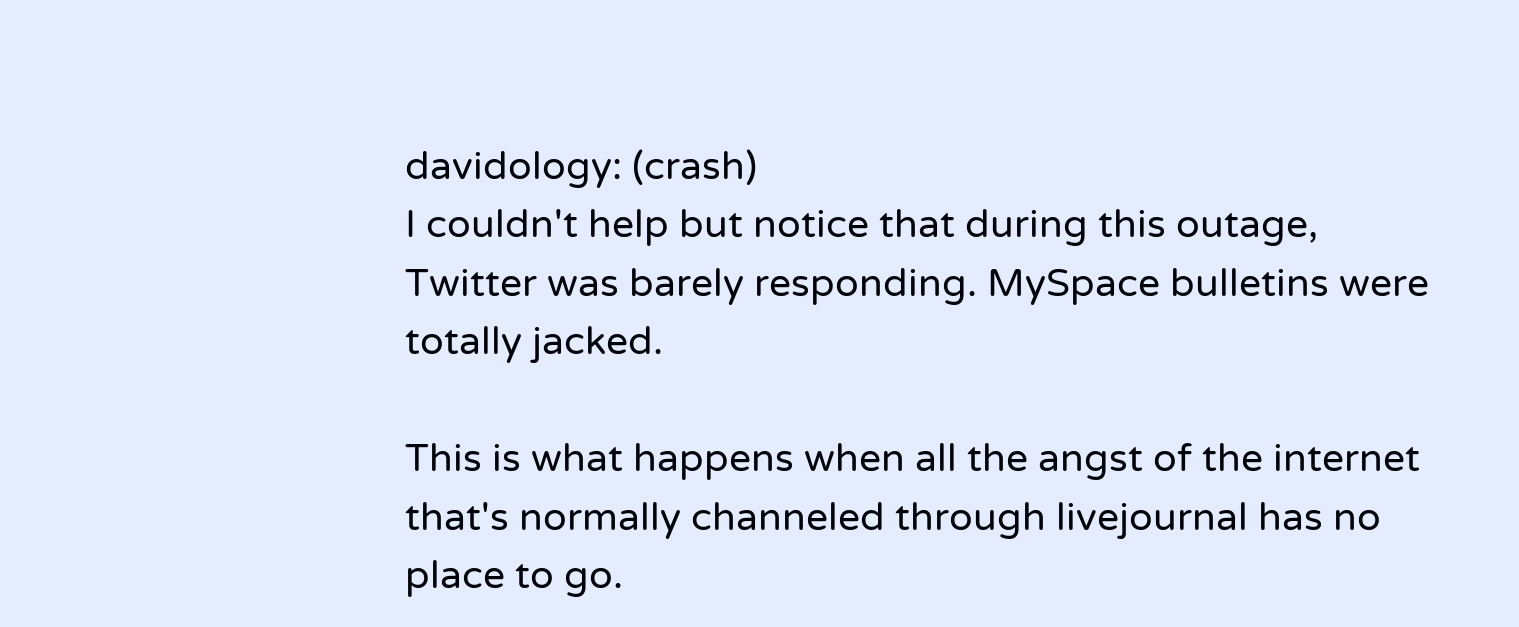davidology: (crash)
I couldn't help but notice that during this outage, Twitter was barely responding. MySpace bulletins were totally jacked.

This is what happens when all the angst of the internet that's normally channeled through livejournal has no place to go.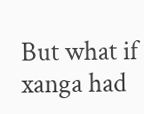But what if xanga had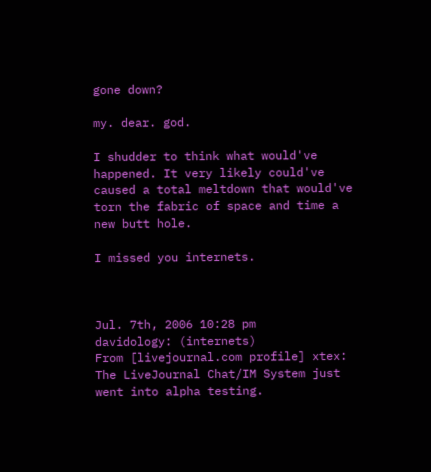gone down?

my. dear. god.

I shudder to think what would've happened. It very likely could've caused a total meltdown that would've torn the fabric of space and time a new butt hole.

I missed you internets.



Jul. 7th, 2006 10:28 pm
davidology: (internets)
From [livejournal.com profile] xtex:
The LiveJournal Chat/IM System just went into alpha testing.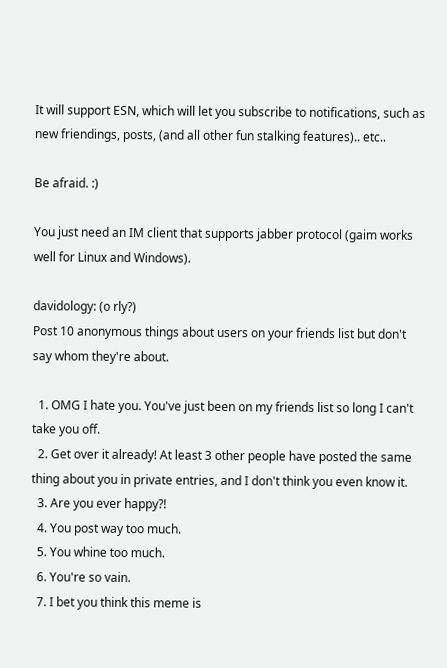It will support ESN, which will let you subscribe to notifications, such as new friendings, posts, (and all other fun stalking features).. etc..

Be afraid. :)

You just need an IM client that supports jabber protocol (gaim works well for Linux and Windows).

davidology: (o rly?)
Post 10 anonymous things about users on your friends list but don't say whom they're about.

  1. OMG I hate you. You've just been on my friends list so long I can't take you off.
  2. Get over it already! At least 3 other people have posted the same thing about you in private entries, and I don't think you even know it.
  3. Are you ever happy?!
  4. You post way too much.
  5. You whine too much.
  6. You're so vain.
  7. I bet you think this meme is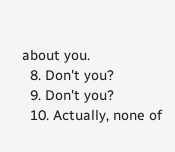about you.
  8. Don't you?
  9. Don't you?
  10. Actually, none of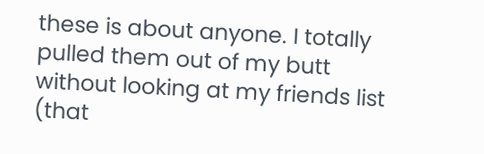these is about anyone. I totally pulled them out of my butt without looking at my friends list (that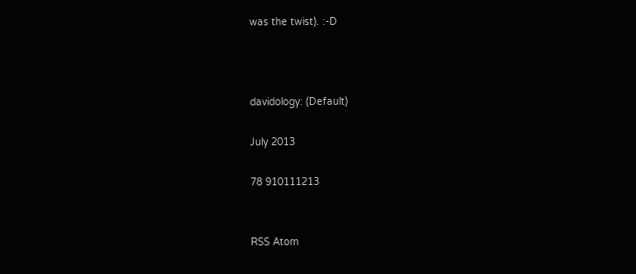was the twist). :-D



davidology: (Default)

July 2013

78 910111213


RSS Atom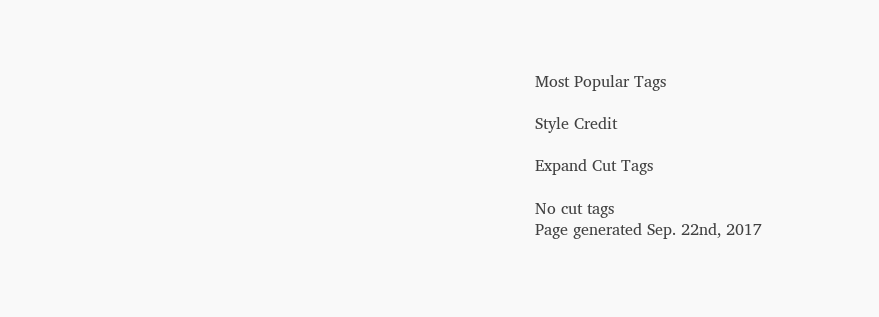Most Popular Tags

Style Credit

Expand Cut Tags

No cut tags
Page generated Sep. 22nd, 2017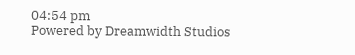04:54 pm
Powered by Dreamwidth Studios